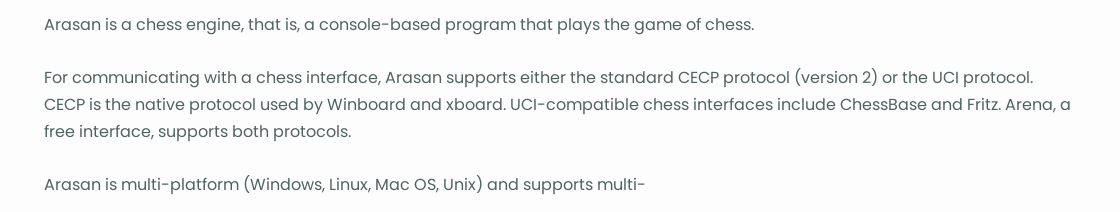Arasan is a chess engine, that is, a console-based program that plays the game of chess.

For communicating with a chess interface, Arasan supports either the standard CECP protocol (version 2) or the UCI protocol. CECP is the native protocol used by Winboard and xboard. UCI-compatible chess interfaces include ChessBase and Fritz. Arena, a free interface, supports both protocols.

Arasan is multi-platform (Windows, Linux, Mac OS, Unix) and supports multi-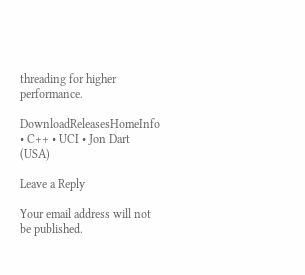threading for higher performance.

DownloadReleasesHomeInfo • C++ • UCI • Jon Dart (USA)

Leave a Reply

Your email address will not be published.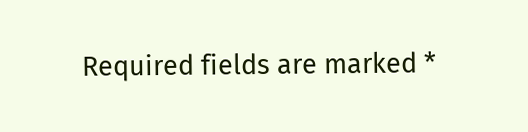Required fields are marked *